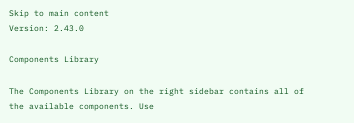Skip to main content
Version: 2.43.0

Components Library

The Components Library on the right sidebar contains all of the available components. Use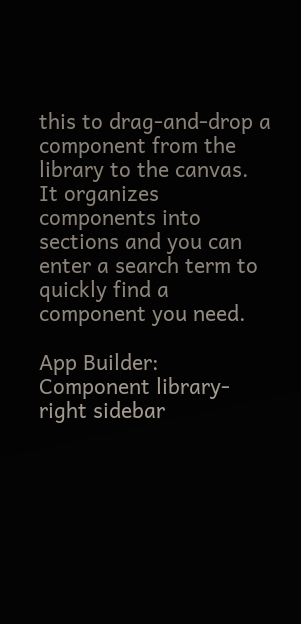this to drag-and-drop a component from the library to the canvas. It organizes components into sections and you can enter a search term to quickly find a component you need.

App Builder: Component library- right sidebar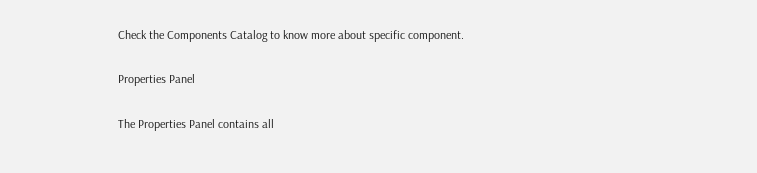Check the Components Catalog to know more about specific component.

Properties Panel

The Properties Panel contains all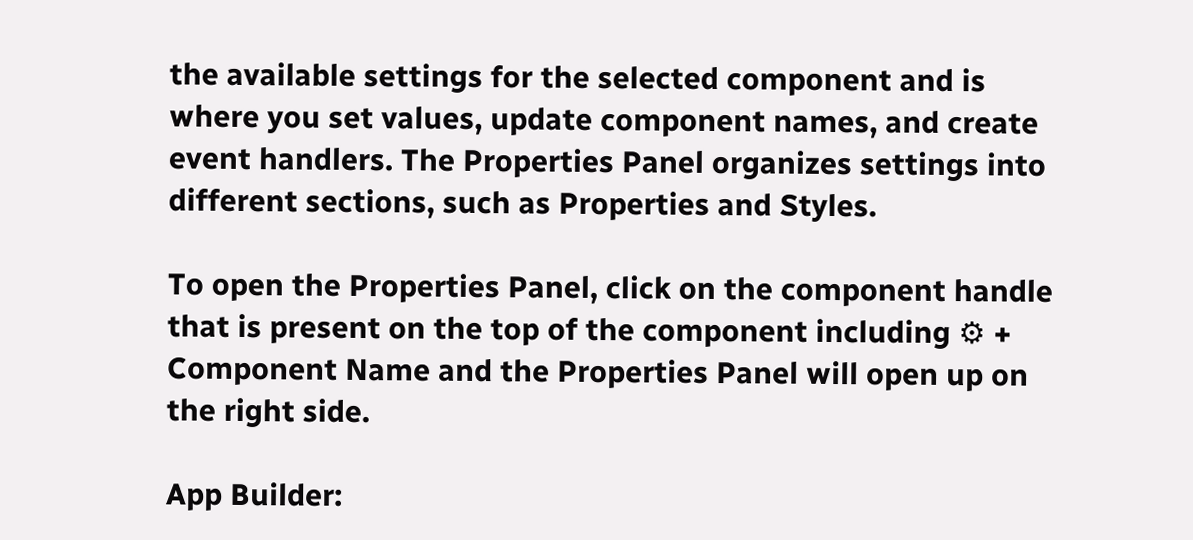the available settings for the selected component and is where you set values, update component names, and create event handlers. The Properties Panel organizes settings into different sections, such as Properties and Styles.

To open the Properties Panel, click on the component handle that is present on the top of the component including ⚙ + Component Name and the Properties Panel will open up on the right side.

App Builder: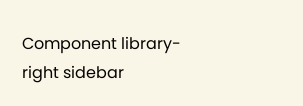Component library- right sidebar